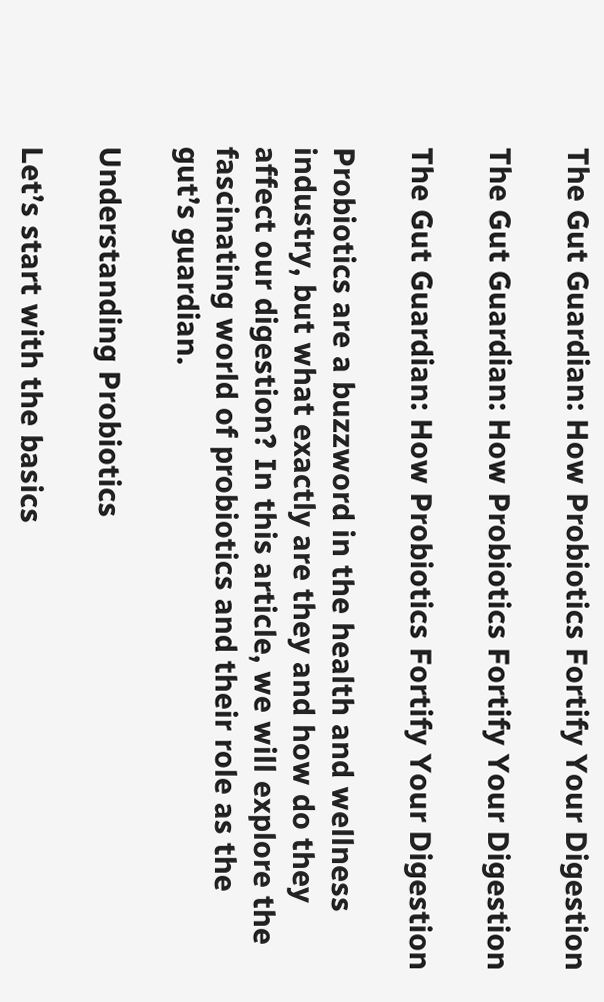The Gut Guardian: How Probiotics Fortify Your Digestion

The Gut Guardian: How Probiotics Fortify Your Digestion

The Gut Guardian: How Probiotics Fortify Your Digestion

Probiotics are a buzzword in the health and wellness industry, but what exactly are they and how do they affect our digestion? In this article, we will explore the fascinating world of probiotics and their role as the gut’s guardian.

Understanding Probiotics

Let’s start with the basics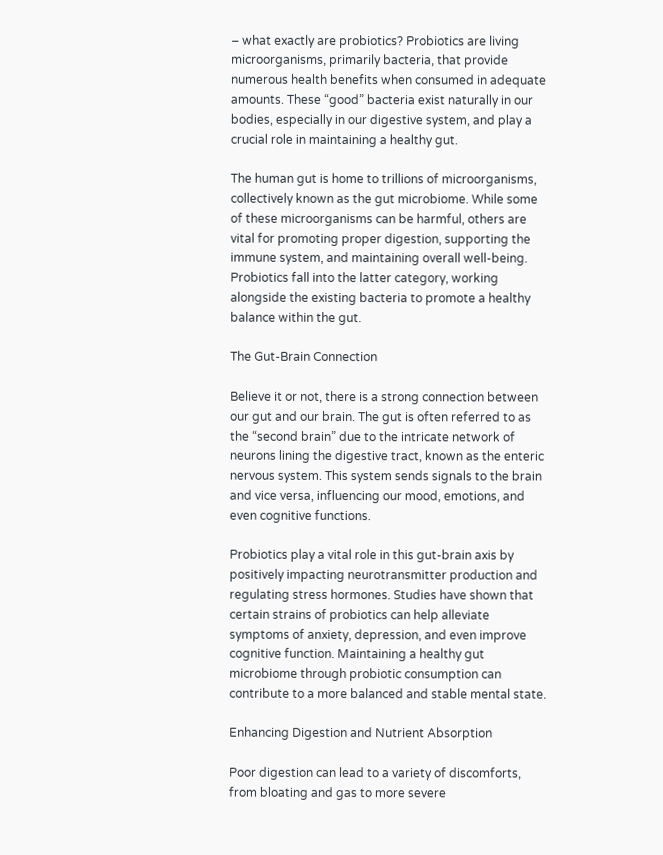– what exactly are probiotics? Probiotics are living microorganisms, primarily bacteria, that provide numerous health benefits when consumed in adequate amounts. These “good” bacteria exist naturally in our bodies, especially in our digestive system, and play a crucial role in maintaining a healthy gut.

The human gut is home to trillions of microorganisms, collectively known as the gut microbiome. While some of these microorganisms can be harmful, others are vital for promoting proper digestion, supporting the immune system, and maintaining overall well-being. Probiotics fall into the latter category, working alongside the existing bacteria to promote a healthy balance within the gut.

The Gut-Brain Connection

Believe it or not, there is a strong connection between our gut and our brain. The gut is often referred to as the “second brain” due to the intricate network of neurons lining the digestive tract, known as the enteric nervous system. This system sends signals to the brain and vice versa, influencing our mood, emotions, and even cognitive functions.

Probiotics play a vital role in this gut-brain axis by positively impacting neurotransmitter production and regulating stress hormones. Studies have shown that certain strains of probiotics can help alleviate symptoms of anxiety, depression, and even improve cognitive function. Maintaining a healthy gut microbiome through probiotic consumption can contribute to a more balanced and stable mental state.

Enhancing Digestion and Nutrient Absorption

Poor digestion can lead to a variety of discomforts, from bloating and gas to more severe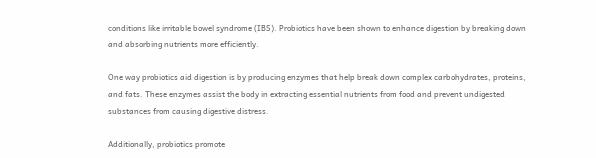conditions like irritable bowel syndrome (IBS). Probiotics have been shown to enhance digestion by breaking down and absorbing nutrients more efficiently.

One way probiotics aid digestion is by producing enzymes that help break down complex carbohydrates, proteins, and fats. These enzymes assist the body in extracting essential nutrients from food and prevent undigested substances from causing digestive distress.

Additionally, probiotics promote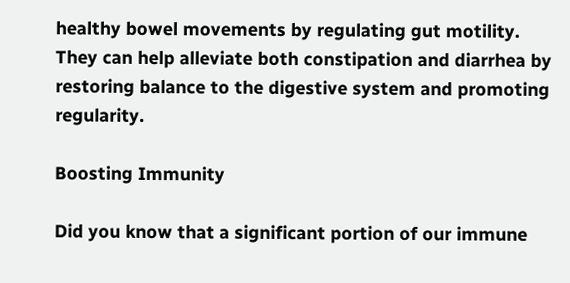healthy bowel movements by regulating gut motility. They can help alleviate both constipation and diarrhea by restoring balance to the digestive system and promoting regularity.

Boosting Immunity

Did you know that a significant portion of our immune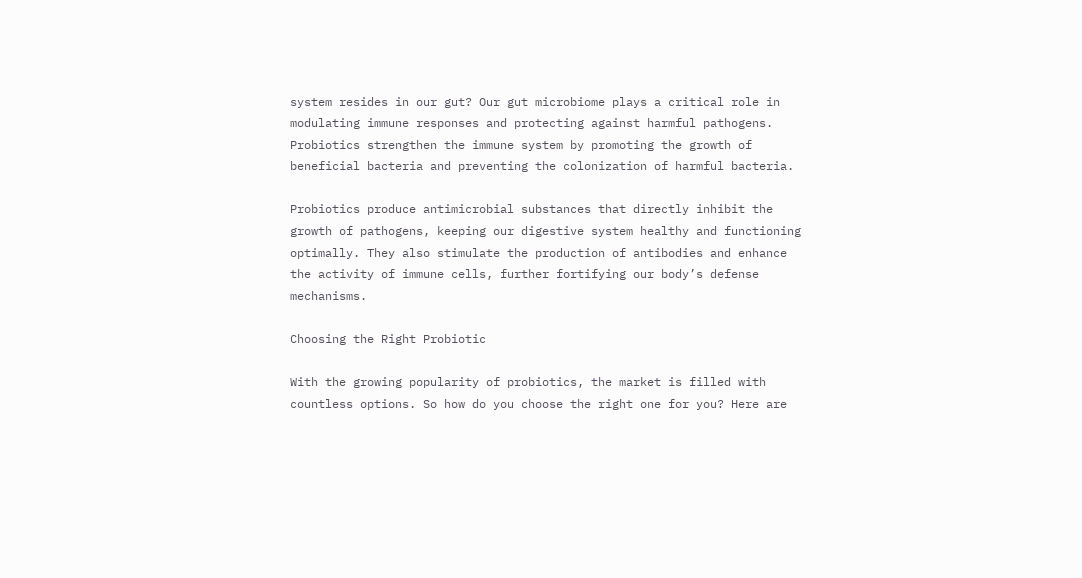system resides in our gut? Our gut microbiome plays a critical role in modulating immune responses and protecting against harmful pathogens. Probiotics strengthen the immune system by promoting the growth of beneficial bacteria and preventing the colonization of harmful bacteria.

Probiotics produce antimicrobial substances that directly inhibit the growth of pathogens, keeping our digestive system healthy and functioning optimally. They also stimulate the production of antibodies and enhance the activity of immune cells, further fortifying our body’s defense mechanisms.

Choosing the Right Probiotic

With the growing popularity of probiotics, the market is filled with countless options. So how do you choose the right one for you? Here are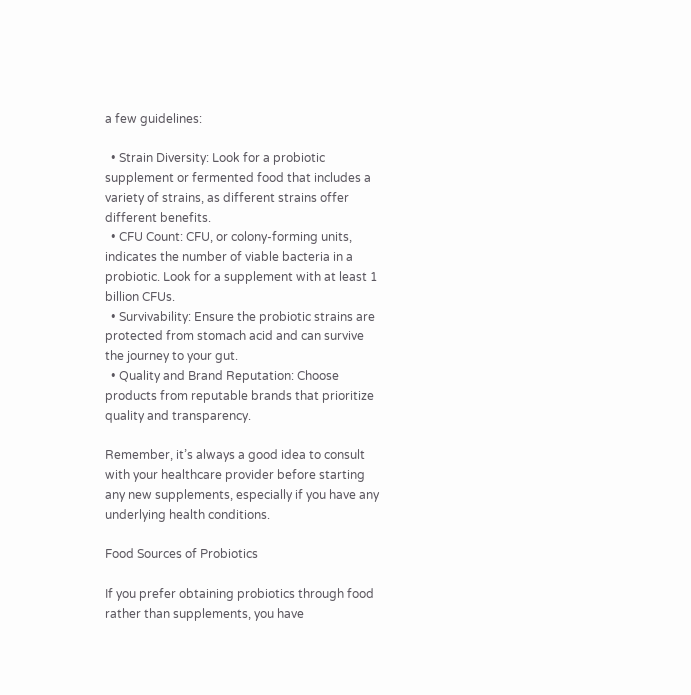a few guidelines:

  • Strain Diversity: Look for a probiotic supplement or fermented food that includes a variety of strains, as different strains offer different benefits.
  • CFU Count: CFU, or colony-forming units, indicates the number of viable bacteria in a probiotic. Look for a supplement with at least 1 billion CFUs.
  • Survivability: Ensure the probiotic strains are protected from stomach acid and can survive the journey to your gut.
  • Quality and Brand Reputation: Choose products from reputable brands that prioritize quality and transparency.

Remember, it’s always a good idea to consult with your healthcare provider before starting any new supplements, especially if you have any underlying health conditions.

Food Sources of Probiotics

If you prefer obtaining probiotics through food rather than supplements, you have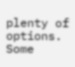plenty of options. Some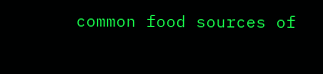common food sources of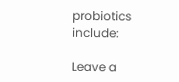probiotics include:

Leave a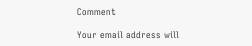Comment

Your email address will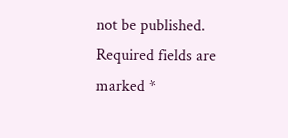not be published. Required fields are marked *